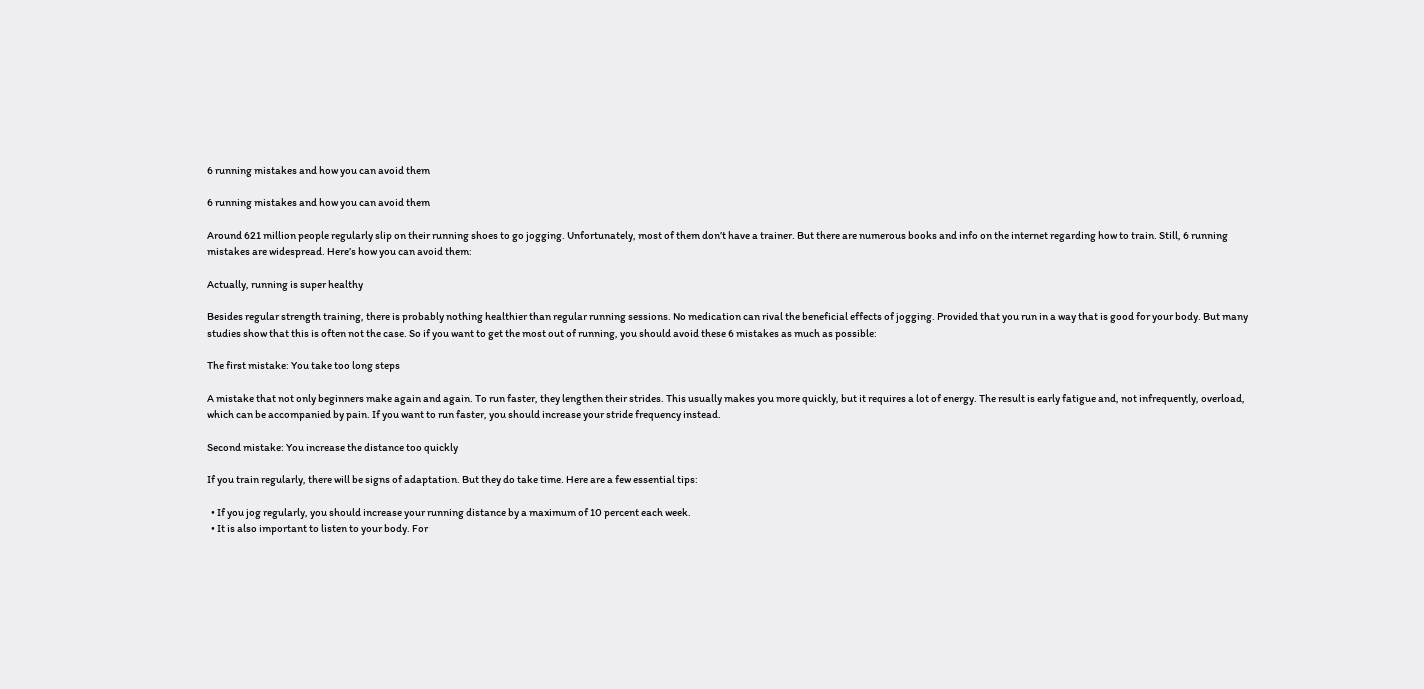6 running mistakes and how you can avoid them

6 running mistakes and how you can avoid them

Around 621 million people regularly slip on their running shoes to go jogging. Unfortunately, most of them don’t have a trainer. But there are numerous books and info on the internet regarding how to train. Still, 6 running mistakes are widespread. Here’s how you can avoid them:

Actually, running is super healthy

Besides regular strength training, there is probably nothing healthier than regular running sessions. No medication can rival the beneficial effects of jogging. Provided that you run in a way that is good for your body. But many studies show that this is often not the case. So if you want to get the most out of running, you should avoid these 6 mistakes as much as possible:

The first mistake: You take too long steps

A mistake that not only beginners make again and again. To run faster, they lengthen their strides. This usually makes you more quickly, but it requires a lot of energy. The result is early fatigue and, not infrequently, overload, which can be accompanied by pain. If you want to run faster, you should increase your stride frequency instead.

Second mistake: You increase the distance too quickly

If you train regularly, there will be signs of adaptation. But they do take time. Here are a few essential tips:

  • If you jog regularly, you should increase your running distance by a maximum of 10 percent each week.
  • It is also important to listen to your body. For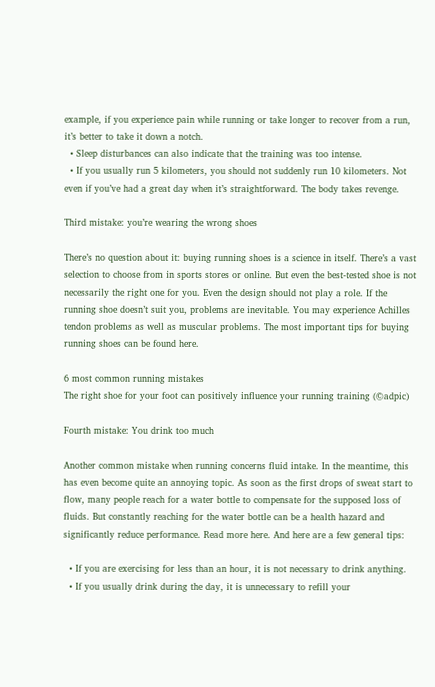example, if you experience pain while running or take longer to recover from a run, it’s better to take it down a notch.
  • Sleep disturbances can also indicate that the training was too intense.
  • If you usually run 5 kilometers, you should not suddenly run 10 kilometers. Not even if you’ve had a great day when it’s straightforward. The body takes revenge.

Third mistake: you’re wearing the wrong shoes

There’s no question about it: buying running shoes is a science in itself. There’s a vast selection to choose from in sports stores or online. But even the best-tested shoe is not necessarily the right one for you. Even the design should not play a role. If the running shoe doesn’t suit you, problems are inevitable. You may experience Achilles tendon problems as well as muscular problems. The most important tips for buying running shoes can be found here.

6 most common running mistakes
The right shoe for your foot can positively influence your running training (©adpic)

Fourth mistake: You drink too much

Another common mistake when running concerns fluid intake. In the meantime, this has even become quite an annoying topic. As soon as the first drops of sweat start to flow, many people reach for a water bottle to compensate for the supposed loss of fluids. But constantly reaching for the water bottle can be a health hazard and significantly reduce performance. Read more here. And here are a few general tips:

  • If you are exercising for less than an hour, it is not necessary to drink anything.
  • If you usually drink during the day, it is unnecessary to refill your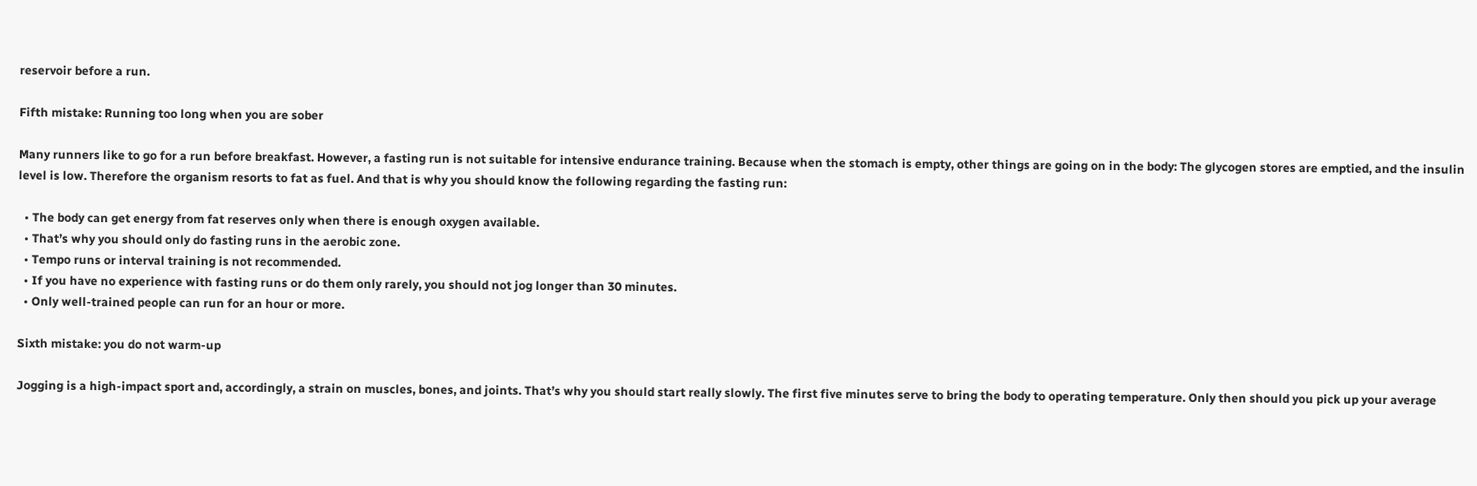reservoir before a run.

Fifth mistake: Running too long when you are sober

Many runners like to go for a run before breakfast. However, a fasting run is not suitable for intensive endurance training. Because when the stomach is empty, other things are going on in the body: The glycogen stores are emptied, and the insulin level is low. Therefore the organism resorts to fat as fuel. And that is why you should know the following regarding the fasting run:

  • The body can get energy from fat reserves only when there is enough oxygen available.
  • That’s why you should only do fasting runs in the aerobic zone.
  • Tempo runs or interval training is not recommended.
  • If you have no experience with fasting runs or do them only rarely, you should not jog longer than 30 minutes.
  • Only well-trained people can run for an hour or more.

Sixth mistake: you do not warm-up

Jogging is a high-impact sport and, accordingly, a strain on muscles, bones, and joints. That’s why you should start really slowly. The first five minutes serve to bring the body to operating temperature. Only then should you pick up your average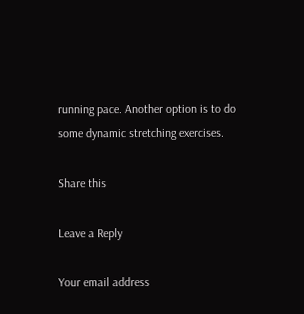running pace. Another option is to do some dynamic stretching exercises.

Share this

Leave a Reply

Your email address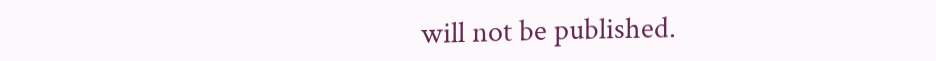will not be published.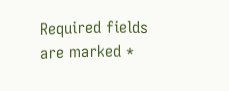Required fields are marked *